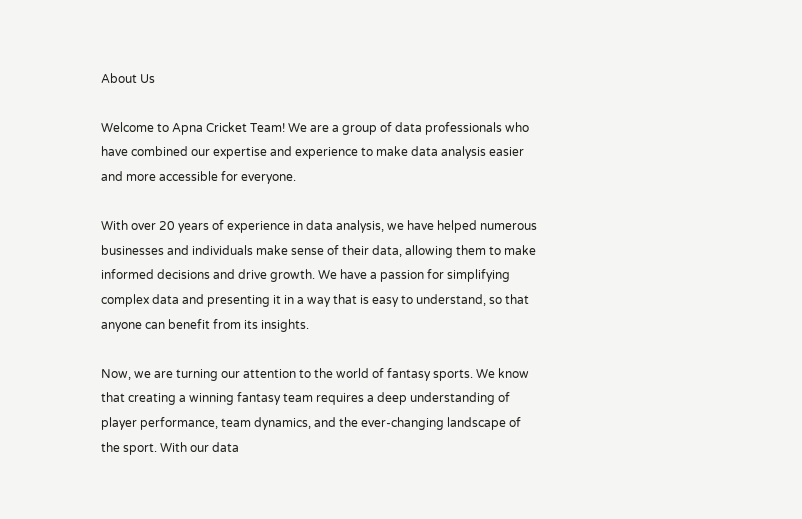About Us

Welcome to Apna Cricket Team! We are a group of data professionals who have combined our expertise and experience to make data analysis easier and more accessible for everyone.

With over 20 years of experience in data analysis, we have helped numerous businesses and individuals make sense of their data, allowing them to make informed decisions and drive growth. We have a passion for simplifying complex data and presenting it in a way that is easy to understand, so that anyone can benefit from its insights.

Now, we are turning our attention to the world of fantasy sports. We know that creating a winning fantasy team requires a deep understanding of player performance, team dynamics, and the ever-changing landscape of the sport. With our data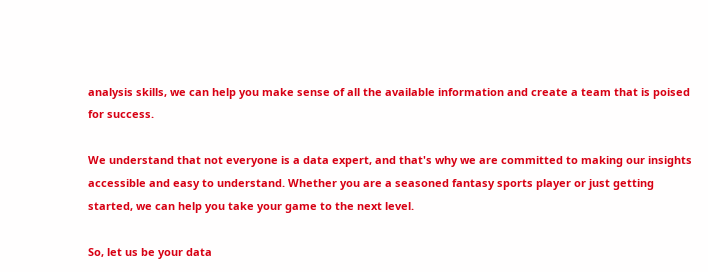analysis skills, we can help you make sense of all the available information and create a team that is poised for success.

We understand that not everyone is a data expert, and that's why we are committed to making our insights accessible and easy to understand. Whether you are a seasoned fantasy sports player or just getting started, we can help you take your game to the next level.

So, let us be your data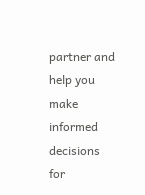partner and help you make informed decisions for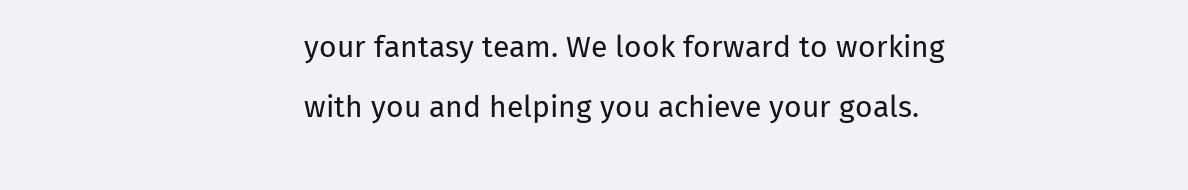your fantasy team. We look forward to working with you and helping you achieve your goals.